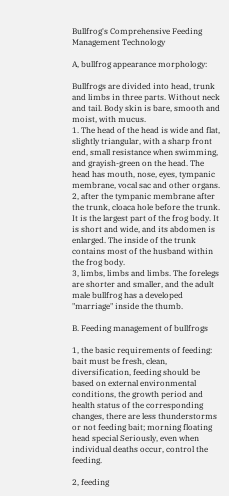Bullfrog's Comprehensive Feeding Management Technology

A, bullfrog appearance morphology:

Bullfrogs are divided into head, trunk and limbs in three parts. Without neck and tail. Body skin is bare, smooth and moist, with mucus.
1. The head of the head is wide and flat, slightly triangular, with a sharp front end, small resistance when swimming, and grayish-green on the head. The head has mouth, nose, eyes, tympanic membrane, vocal sac and other organs.
2, after the tympanic membrane after the trunk, cloaca hole before the trunk. It is the largest part of the frog body. It is short and wide, and its abdomen is enlarged. The inside of the trunk contains most of the husband within the frog body.
3, limbs, limbs and limbs. The forelegs are shorter and smaller, and the adult male bullfrog has a developed "marriage" inside the thumb.

B. Feeding management of bullfrogs

1, the basic requirements of feeding: bait must be fresh, clean, diversification, feeding should be based on external environmental conditions, the growth period and health status of the corresponding changes, there are less thunderstorms or not feeding bait; morning floating head special Seriously, even when individual deaths occur, control the feeding.

2, feeding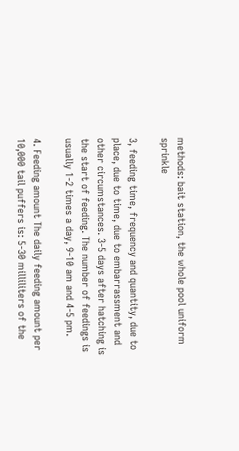methods: bait station, the whole pool uniform sprinkle

3, feeding time, frequency and quantity, due to place, due to time, due to embarrassment and other circumstances. 3-5 days after hatching is the start of feeding. The number of feedings is usually 1-2 times a day, 9-10 am and 4-5 pm.

4. Feeding amount The daily feeding amount per 10,000 tail puffers is: 5-30 milliliters of the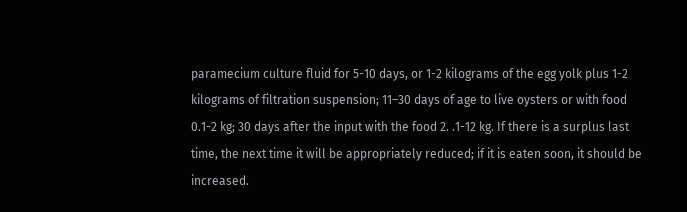paramecium culture fluid for 5-10 days, or 1-2 kilograms of the egg yolk plus 1-2 kilograms of filtration suspension; 11–30 days of age to live oysters or with food 0.1-2 kg; 30 days after the input with the food 2. .1-12 kg. If there is a surplus last time, the next time it will be appropriately reduced; if it is eaten soon, it should be increased.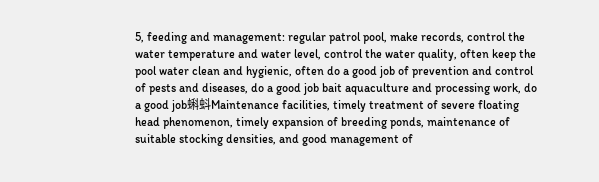5, feeding and management: regular patrol pool, make records, control the water temperature and water level, control the water quality, often keep the pool water clean and hygienic, often do a good job of prevention and control of pests and diseases, do a good job bait aquaculture and processing work, do a good job蝌蚪Maintenance facilities, timely treatment of severe floating head phenomenon, timely expansion of breeding ponds, maintenance of suitable stocking densities, and good management of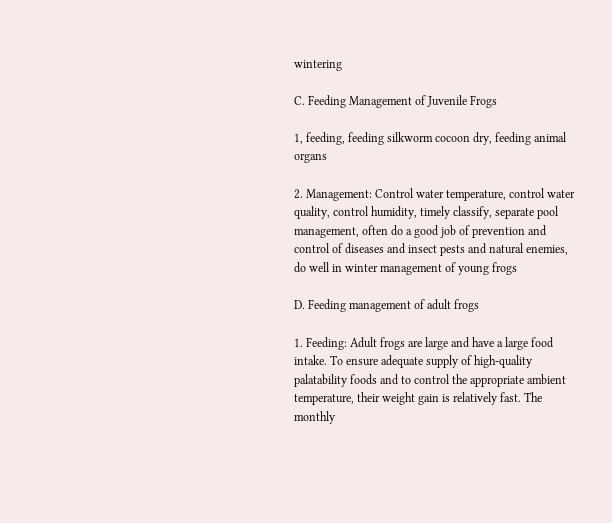wintering

C. Feeding Management of Juvenile Frogs

1, feeding, feeding silkworm cocoon dry, feeding animal organs

2. Management: Control water temperature, control water quality, control humidity, timely classify, separate pool management, often do a good job of prevention and control of diseases and insect pests and natural enemies, do well in winter management of young frogs

D. Feeding management of adult frogs

1. Feeding: Adult frogs are large and have a large food intake. To ensure adequate supply of high-quality palatability foods and to control the appropriate ambient temperature, their weight gain is relatively fast. The monthly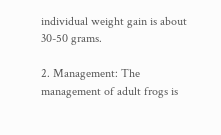individual weight gain is about 30-50 grams.

2. Management: The management of adult frogs is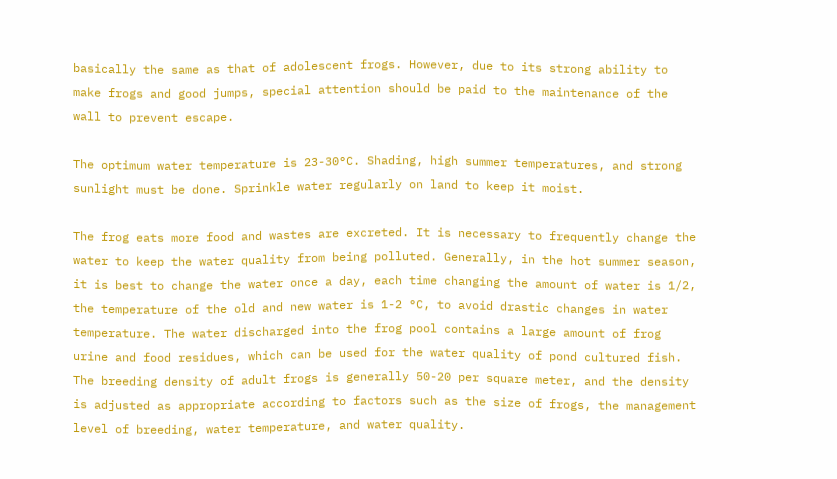basically the same as that of adolescent frogs. However, due to its strong ability to make frogs and good jumps, special attention should be paid to the maintenance of the wall to prevent escape.

The optimum water temperature is 23-30°C. Shading, high summer temperatures, and strong sunlight must be done. Sprinkle water regularly on land to keep it moist.

The frog eats more food and wastes are excreted. It is necessary to frequently change the water to keep the water quality from being polluted. Generally, in the hot summer season, it is best to change the water once a day, each time changing the amount of water is 1/2, the temperature of the old and new water is 1-2 °C, to avoid drastic changes in water temperature. The water discharged into the frog pool contains a large amount of frog urine and food residues, which can be used for the water quality of pond cultured fish.
The breeding density of adult frogs is generally 50-20 per square meter, and the density is adjusted as appropriate according to factors such as the size of frogs, the management level of breeding, water temperature, and water quality.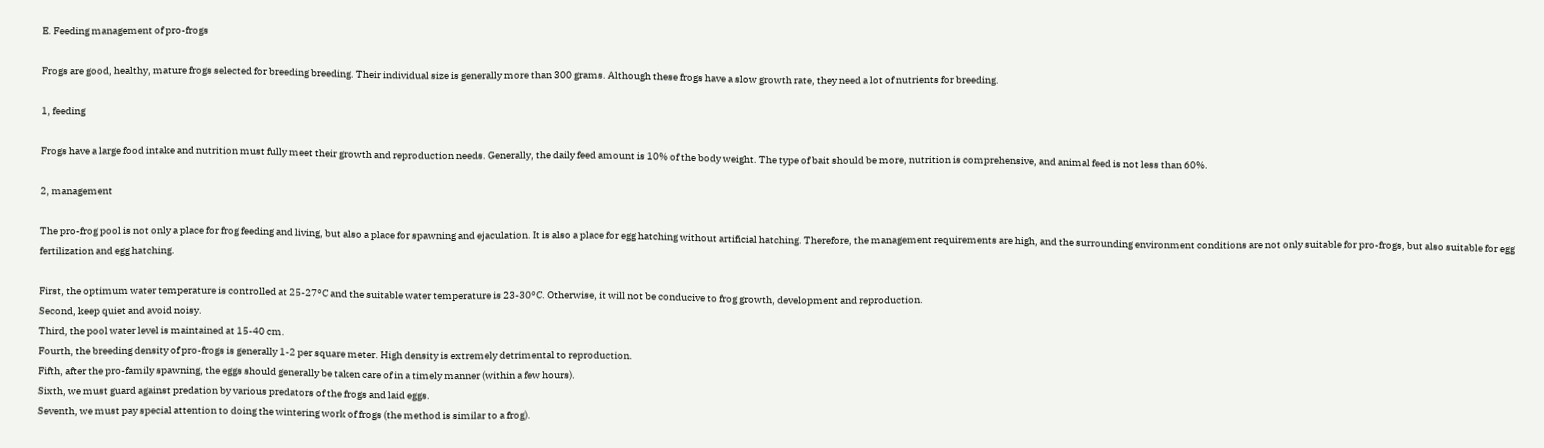E. Feeding management of pro-frogs

Frogs are good, healthy, mature frogs selected for breeding breeding. Their individual size is generally more than 300 grams. Although these frogs have a slow growth rate, they need a lot of nutrients for breeding.

1, feeding

Frogs have a large food intake and nutrition must fully meet their growth and reproduction needs. Generally, the daily feed amount is 10% of the body weight. The type of bait should be more, nutrition is comprehensive, and animal feed is not less than 60%.

2, management

The pro-frog pool is not only a place for frog feeding and living, but also a place for spawning and ejaculation. It is also a place for egg hatching without artificial hatching. Therefore, the management requirements are high, and the surrounding environment conditions are not only suitable for pro-frogs, but also suitable for egg fertilization and egg hatching.

First, the optimum water temperature is controlled at 25-27°C and the suitable water temperature is 23-30°C. Otherwise, it will not be conducive to frog growth, development and reproduction.
Second, keep quiet and avoid noisy.
Third, the pool water level is maintained at 15-40 cm.
Fourth, the breeding density of pro-frogs is generally 1-2 per square meter. High density is extremely detrimental to reproduction.
Fifth, after the pro-family spawning, the eggs should generally be taken care of in a timely manner (within a few hours).
Sixth, we must guard against predation by various predators of the frogs and laid eggs.
Seventh, we must pay special attention to doing the wintering work of frogs (the method is similar to a frog).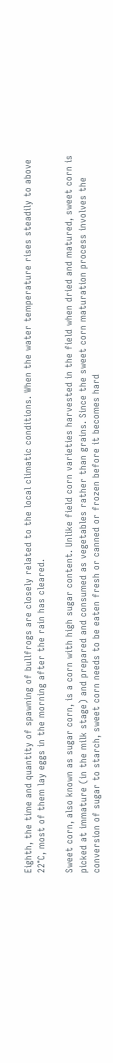Eighth, the time and quantity of spawning of bullfrogs are closely related to the local climatic conditions. When the water temperature rises steadily to above 22°C, most of them lay eggs in the morning after the rain has cleared.

Sweet corn, also known as sugar corn, is a corn with high sugar content. Unlike field corn varieties harvested in the field when dried and matured, sweet corn is picked at immature (in the milk stage) and prepared and consumed as vegetables rather than grains. Since the sweet corn maturation process involves the conversion of sugar to starch, sweet corn needs to be eaten fresh or canned or frozen before it becomes hard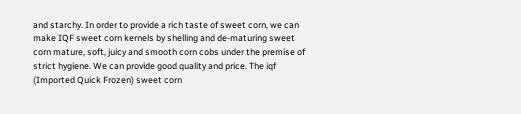and starchy. In order to provide a rich taste of sweet corn, we can make IQF sweet corn kernels by shelling and de-maturing sweet corn mature, soft, juicy and smooth corn cobs under the premise of strict hygiene. We can provide good quality and price. The iqf (Imported Quick Frozen) sweet corn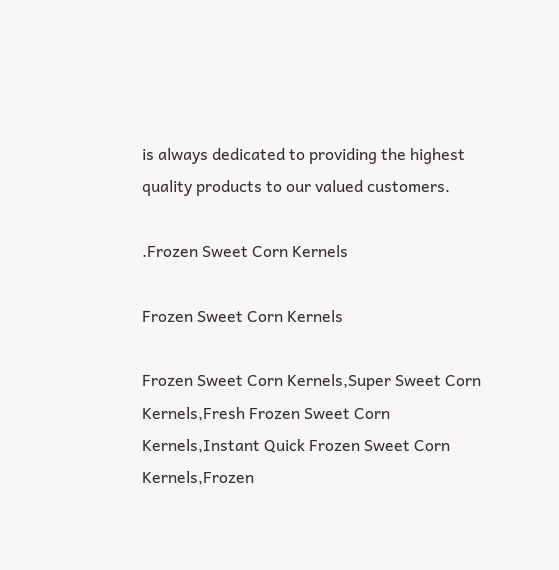is always dedicated to providing the highest quality products to our valued customers.

.Frozen Sweet Corn Kernels

Frozen Sweet Corn Kernels

Frozen Sweet Corn Kernels,Super Sweet Corn Kernels,Fresh Frozen Sweet Corn Kernels,Instant Quick Frozen Sweet Corn Kernels,Frozen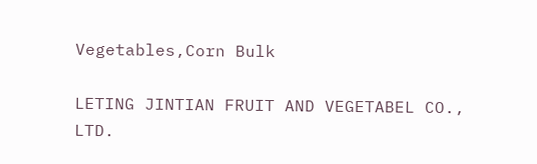Vegetables,Corn Bulk

LETING JINTIAN FRUIT AND VEGETABEL CO., LTD.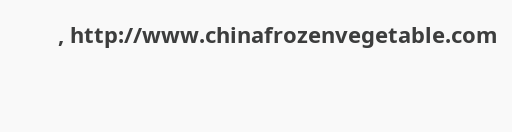, http://www.chinafrozenvegetable.com